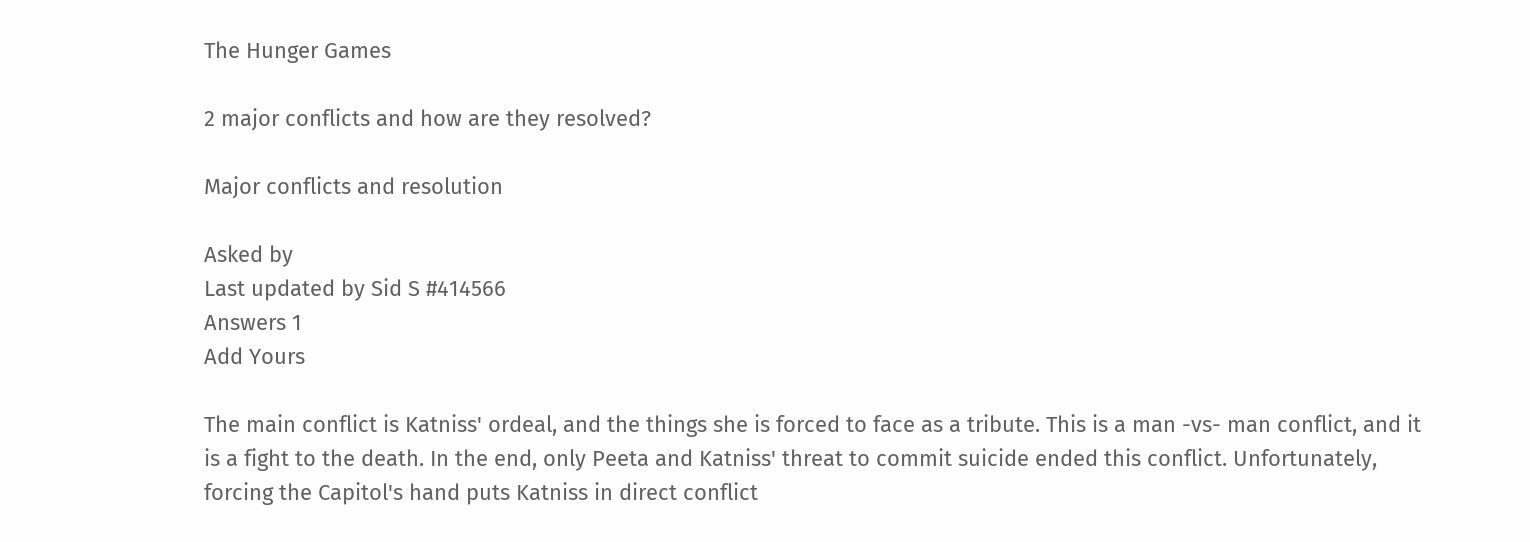The Hunger Games

2 major conflicts and how are they resolved?

Major conflicts and resolution

Asked by
Last updated by Sid S #414566
Answers 1
Add Yours

The main conflict is Katniss' ordeal, and the things she is forced to face as a tribute. This is a man -vs- man conflict, and it is a fight to the death. In the end, only Peeta and Katniss' threat to commit suicide ended this conflict. Unfortunately, forcing the Capitol's hand puts Katniss in direct conflict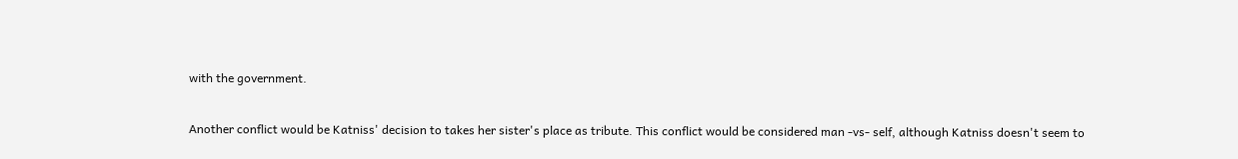with the government.

Another conflict would be Katniss' decision to takes her sister's place as tribute. This conflict would be considered man -vs- self, although Katniss doesn't seem to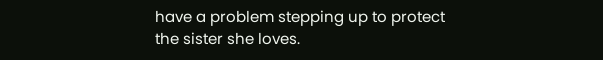have a problem stepping up to protect the sister she loves.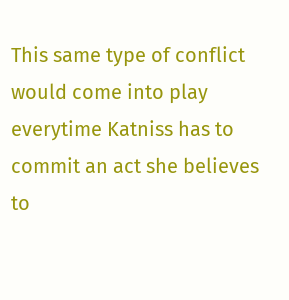This same type of conflict would come into play everytime Katniss has to commit an act she believes to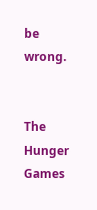be wrong.


The Hunger Games